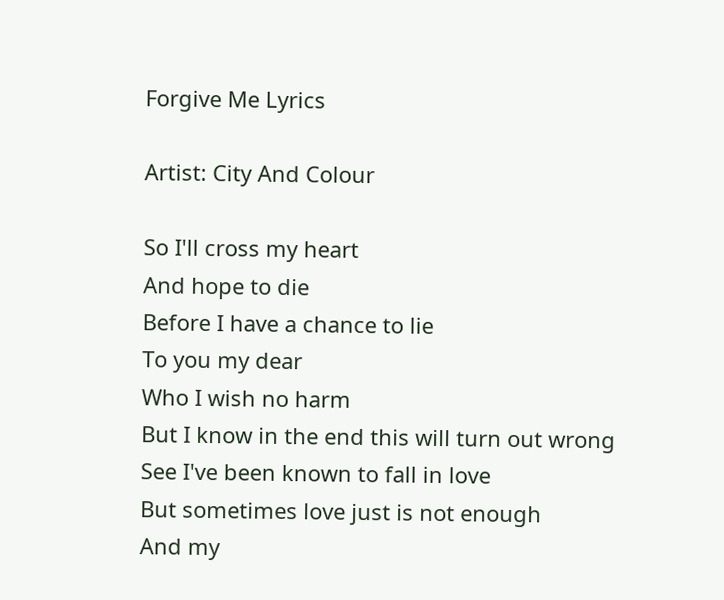Forgive Me Lyrics

Artist: City And Colour

So I'll cross my heart
And hope to die
Before I have a chance to lie
To you my dear
Who I wish no harm
But I know in the end this will turn out wrong
See I've been known to fall in love
But sometimes love just is not enough
And my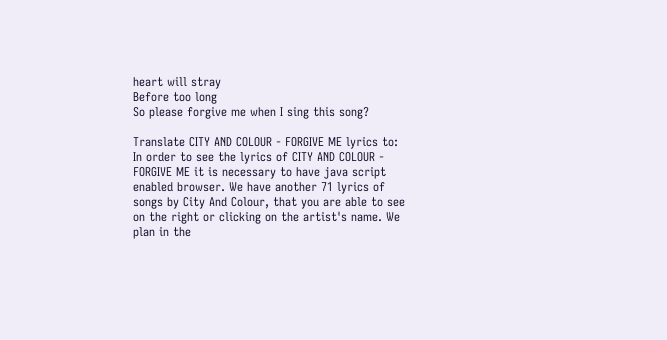heart will stray
Before too long
So please forgive me when I sing this song?

Translate CITY AND COLOUR - FORGIVE ME lyrics to:
In order to see the lyrics of CITY AND COLOUR - FORGIVE ME it is necessary to have java script enabled browser. We have another 71 lyrics of songs by City And Colour, that you are able to see on the right or clicking on the artist's name. We plan in the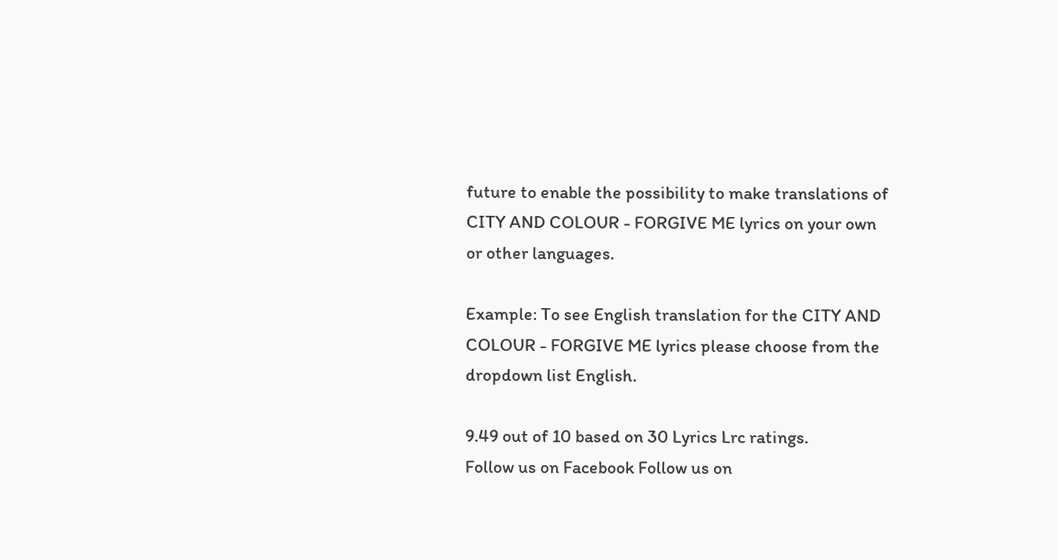future to enable the possibility to make translations of CITY AND COLOUR - FORGIVE ME lyrics on your own or other languages.

Example: To see English translation for the CITY AND COLOUR - FORGIVE ME lyrics please choose from the dropdown list English.

9.49 out of 10 based on 30 Lyrics Lrc ratings.
Follow us on Facebook Follow us on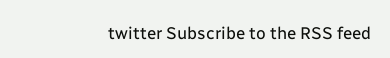twitter Subscribe to the RSS feed